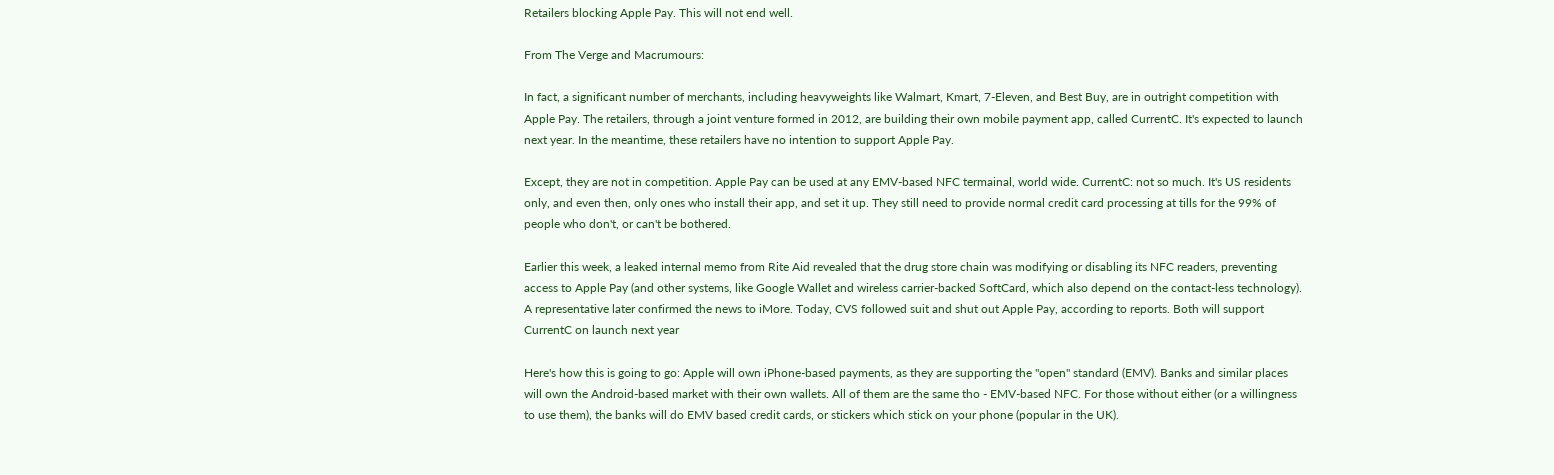Retailers blocking Apple Pay. This will not end well.

From The Verge and Macrumours:

In fact, a significant number of merchants, including heavyweights like Walmart, Kmart, 7-Eleven, and Best Buy, are in outright competition with Apple Pay. The retailers, through a joint venture formed in 2012, are building their own mobile payment app, called CurrentC. It's expected to launch next year. In the meantime, these retailers have no intention to support Apple Pay.

Except, they are not in competition. Apple Pay can be used at any EMV-based NFC termainal, world wide. CurrentC: not so much. It's US residents only, and even then, only ones who install their app, and set it up. They still need to provide normal credit card processing at tills for the 99% of people who don't, or can't be bothered.

Earlier this week, a leaked internal memo from Rite Aid revealed that the drug store chain was modifying or disabling its NFC readers, preventing access to Apple Pay (and other systems, like Google Wallet and wireless carrier-backed SoftCard, which also depend on the contact-less technology). A representative later confirmed the news to iMore. Today, CVS followed suit and shut out Apple Pay, according to reports. Both will support CurrentC on launch next year

Here's how this is going to go: Apple will own iPhone-based payments, as they are supporting the "open" standard (EMV). Banks and similar places will own the Android-based market with their own wallets. All of them are the same tho - EMV-based NFC. For those without either (or a willingness to use them), the banks will do EMV based credit cards, or stickers which stick on your phone (popular in the UK).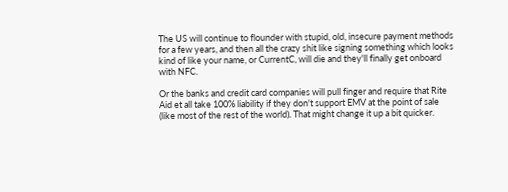The US will continue to flounder with stupid, old, insecure payment methods for a few years, and then all the crazy shit like signing something which looks kind of like your name, or CurrentC, will die and they'll finally get onboard with NFC.

Or the banks and credit card companies will pull finger and require that Rite Aid et all take 100% liability if they don't support EMV at the point of sale (like most of the rest of the world). That might change it up a bit quicker.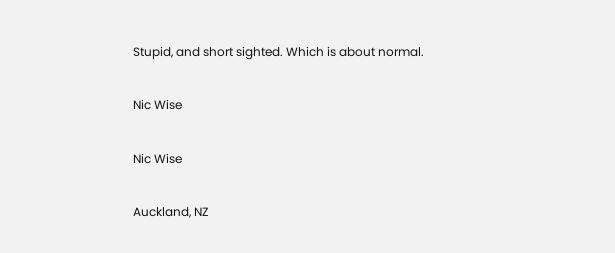Stupid, and short sighted. Which is about normal.

Nic Wise

Nic Wise

Auckland, NZ